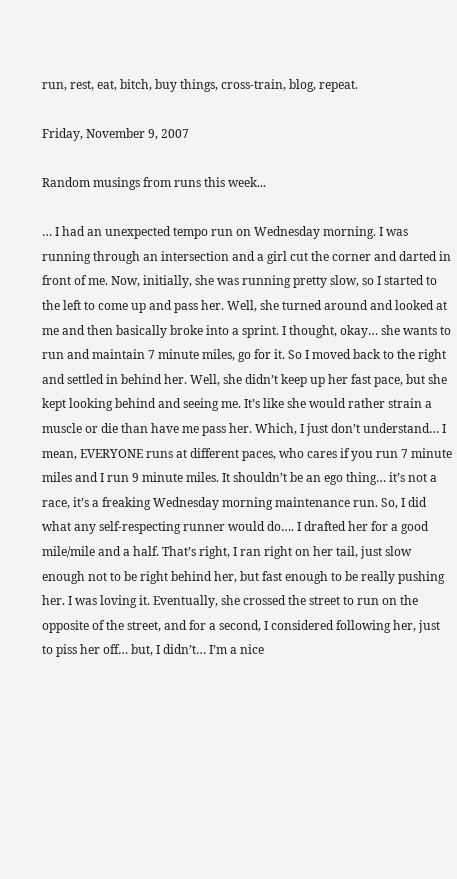run, rest, eat, bitch, buy things, cross-train, blog, repeat.

Friday, November 9, 2007

Random musings from runs this week...

… I had an unexpected tempo run on Wednesday morning. I was running through an intersection and a girl cut the corner and darted in front of me. Now, initially, she was running pretty slow, so I started to the left to come up and pass her. Well, she turned around and looked at me and then basically broke into a sprint. I thought, okay… she wants to run and maintain 7 minute miles, go for it. So I moved back to the right and settled in behind her. Well, she didn’t keep up her fast pace, but she kept looking behind and seeing me. It’s like she would rather strain a muscle or die than have me pass her. Which, I just don’t understand… I mean, EVERYONE runs at different paces, who cares if you run 7 minute miles and I run 9 minute miles. It shouldn’t be an ego thing… it’s not a race, it’s a freaking Wednesday morning maintenance run. So, I did what any self-respecting runner would do…. I drafted her for a good mile/mile and a half. That’s right, I ran right on her tail, just slow enough not to be right behind her, but fast enough to be really pushing her. I was loving it. Eventually, she crossed the street to run on the opposite of the street, and for a second, I considered following her, just to piss her off… but, I didn’t… I’m a nice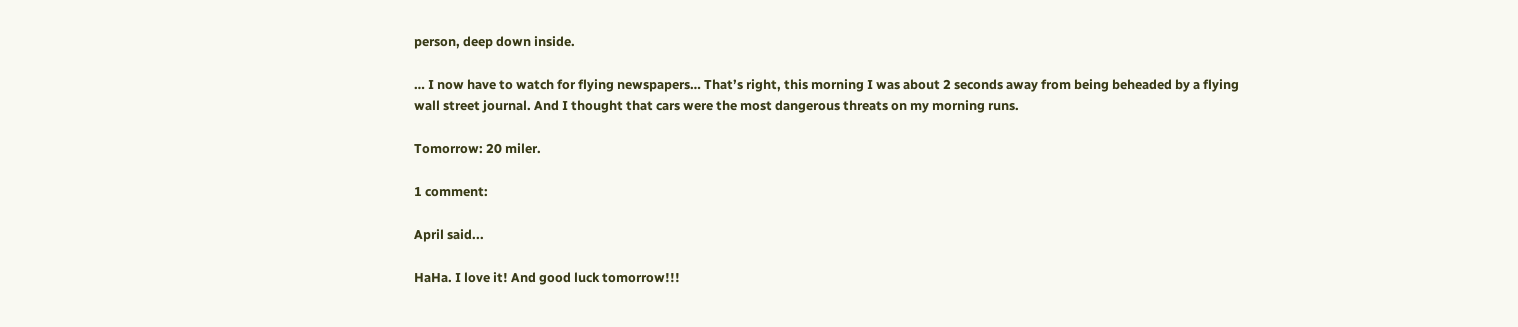person, deep down inside.

… I now have to watch for flying newspapers… That’s right, this morning I was about 2 seconds away from being beheaded by a flying wall street journal. And I thought that cars were the most dangerous threats on my morning runs.

Tomorrow: 20 miler.

1 comment:

April said...

HaHa. I love it! And good luck tomorrow!!!